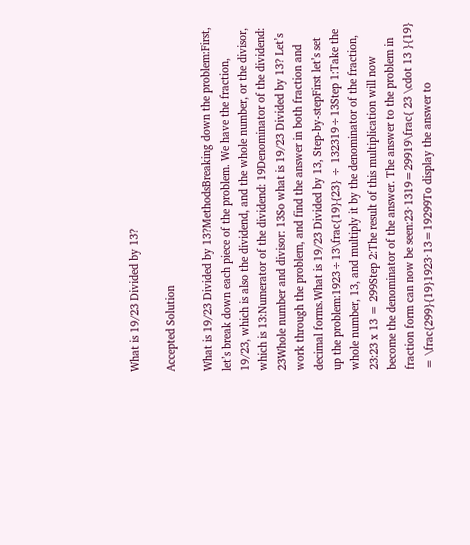What is 19/23 Divided by 13?

Accepted Solution

What is 19/23 Divided by 13?MethodsBreaking down the problem:First, let’s break down each piece of the problem. We have the fraction, 19/23, which is also the dividend, and the whole number, or the divisor, which is 13:Numerator of the dividend: 19Denominator of the dividend: 23Whole number and divisor: 13So what is 19/23 Divided by 13? Let’s work through the problem, and find the answer in both fraction and decimal forms.What is 19/23 Divided by 13, Step-by-stepFirst let’s set up the problem:1923÷13\frac{19}{23} ÷ 132319÷13Step 1:Take the whole number, 13, and multiply it by the denominator of the fraction, 23:23 x 13 = 299Step 2:The result of this multiplication will now become the denominator of the answer. The answer to the problem in fraction form can now be seen:23⋅1319=29919\frac{ 23 \cdot 13 }{19} = \frac{299}{19}1923⋅13=19299To display the answer to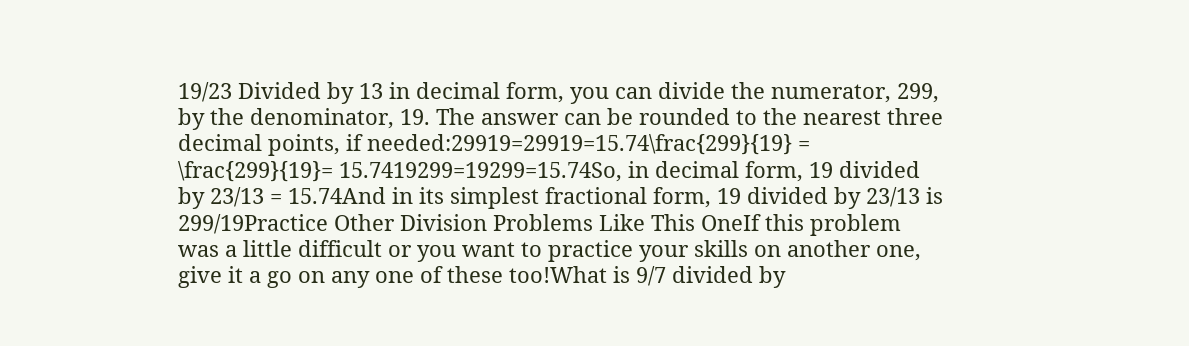19/23 Divided by 13 in decimal form, you can divide the numerator, 299, by the denominator, 19. The answer can be rounded to the nearest three decimal points, if needed:29919=29919=15.74\frac{299}{19} = \frac{299}{19}= 15.7419299=19299=15.74So, in decimal form, 19 divided by 23/13 = 15.74And in its simplest fractional form, 19 divided by 23/13 is 299/19Practice Other Division Problems Like This OneIf this problem was a little difficult or you want to practice your skills on another one, give it a go on any one of these too!What is 9/7 divided by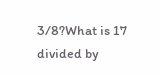3/8?What is 17 divided by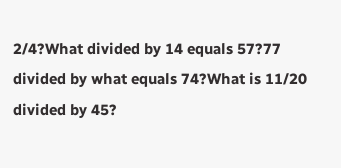2/4?What divided by 14 equals 57?77 divided by what equals 74?What is 11/20 divided by 45?